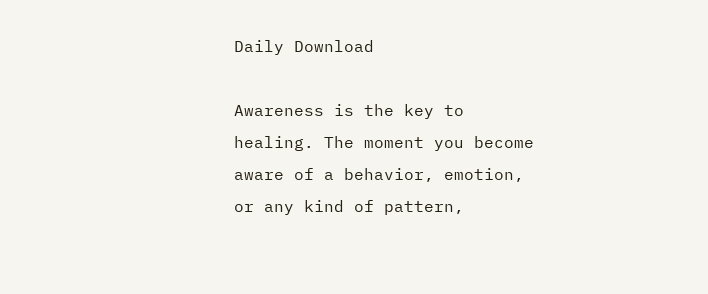Daily Download

Awareness is the key to healing. The moment you become aware of a behavior, emotion, or any kind of pattern,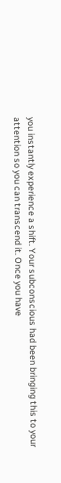you instantly experience a shift. Your subconscious had been bringing this to your attention so you can transcend it. Once you have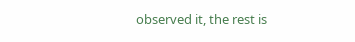observed it, the rest is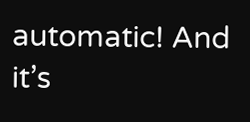automatic! And it’s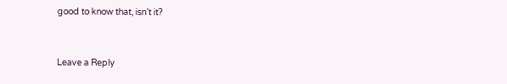good to know that, isn’t it?


Leave a Reply